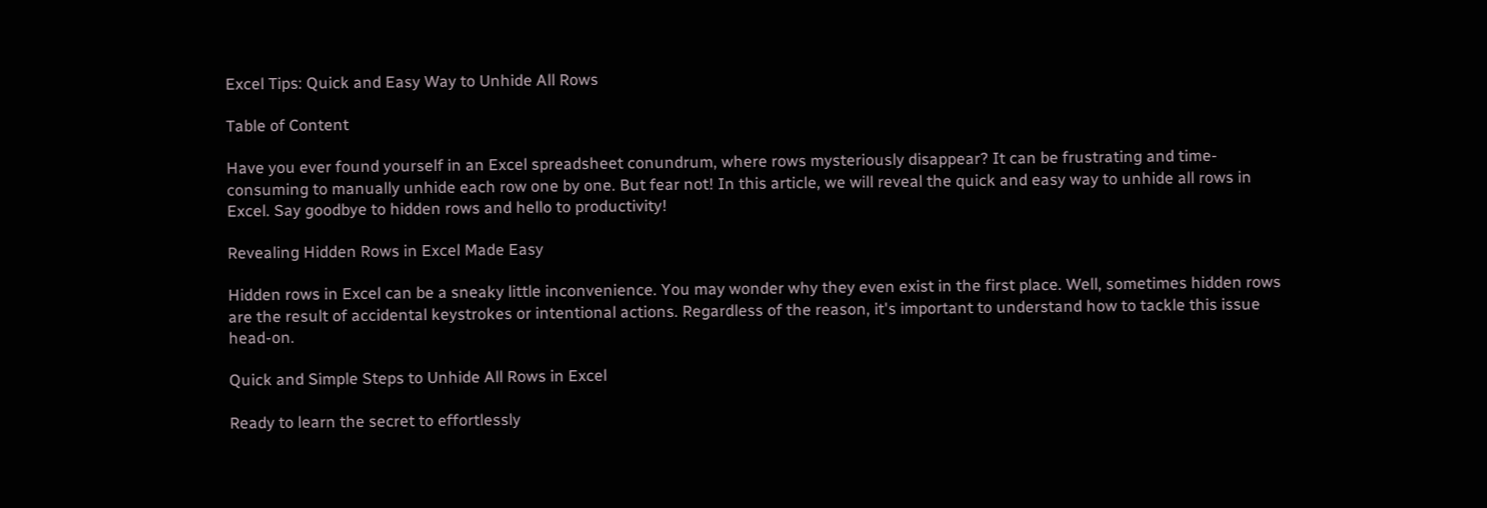Excel Tips: Quick and Easy Way to Unhide All Rows

Table of Content

Have you ever found yourself in an Excel spreadsheet conundrum, where rows mysteriously disappear? It can be frustrating and time-consuming to manually unhide each row one by one. But fear not! In this article, we will reveal the quick and easy way to unhide all rows in Excel. Say goodbye to hidden rows and hello to productivity!

Revealing Hidden Rows in Excel Made Easy

Hidden rows in Excel can be a sneaky little inconvenience. You may wonder why they even exist in the first place. Well, sometimes hidden rows are the result of accidental keystrokes or intentional actions. Regardless of the reason, it's important to understand how to tackle this issue head-on.

Quick and Simple Steps to Unhide All Rows in Excel

Ready to learn the secret to effortlessly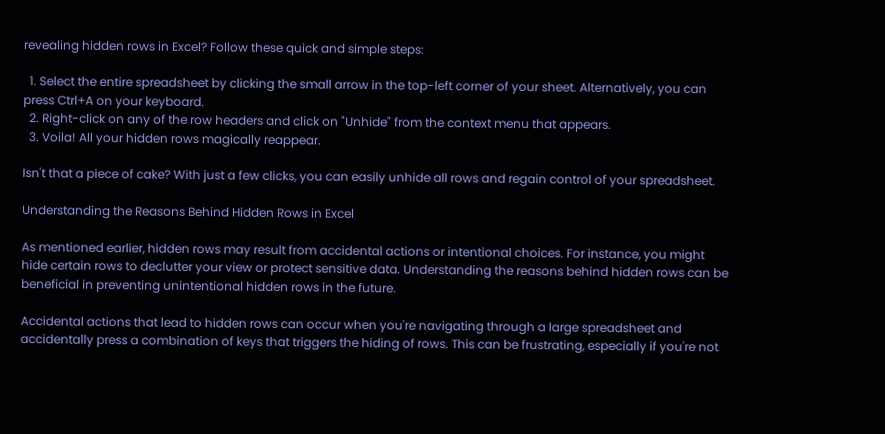revealing hidden rows in Excel? Follow these quick and simple steps:

  1. Select the entire spreadsheet by clicking the small arrow in the top-left corner of your sheet. Alternatively, you can press Ctrl+A on your keyboard.
  2. Right-click on any of the row headers and click on "Unhide" from the context menu that appears.
  3. Voila! All your hidden rows magically reappear.

Isn't that a piece of cake? With just a few clicks, you can easily unhide all rows and regain control of your spreadsheet.

Understanding the Reasons Behind Hidden Rows in Excel

As mentioned earlier, hidden rows may result from accidental actions or intentional choices. For instance, you might hide certain rows to declutter your view or protect sensitive data. Understanding the reasons behind hidden rows can be beneficial in preventing unintentional hidden rows in the future.

Accidental actions that lead to hidden rows can occur when you're navigating through a large spreadsheet and accidentally press a combination of keys that triggers the hiding of rows. This can be frustrating, especially if you're not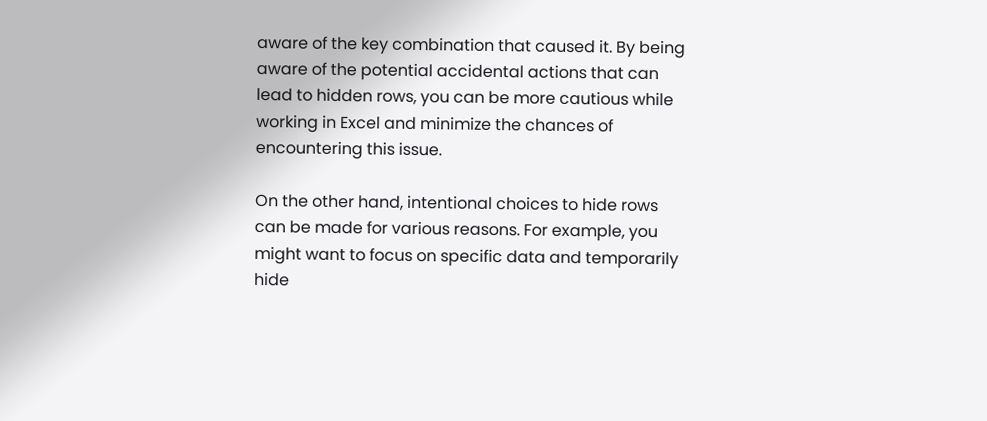aware of the key combination that caused it. By being aware of the potential accidental actions that can lead to hidden rows, you can be more cautious while working in Excel and minimize the chances of encountering this issue.

On the other hand, intentional choices to hide rows can be made for various reasons. For example, you might want to focus on specific data and temporarily hide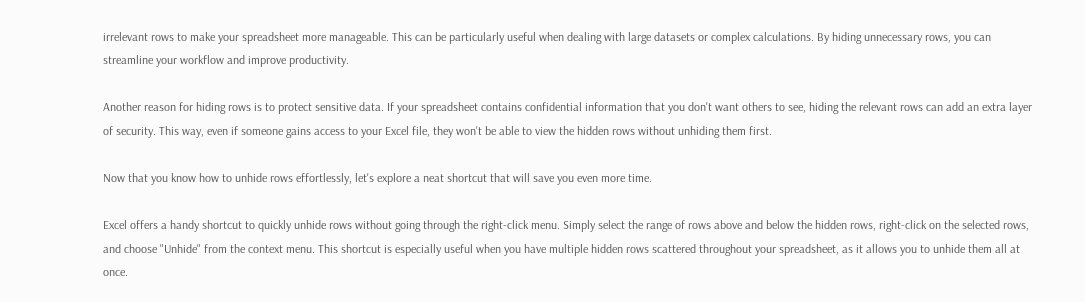irrelevant rows to make your spreadsheet more manageable. This can be particularly useful when dealing with large datasets or complex calculations. By hiding unnecessary rows, you can streamline your workflow and improve productivity.

Another reason for hiding rows is to protect sensitive data. If your spreadsheet contains confidential information that you don't want others to see, hiding the relevant rows can add an extra layer of security. This way, even if someone gains access to your Excel file, they won't be able to view the hidden rows without unhiding them first.

Now that you know how to unhide rows effortlessly, let's explore a neat shortcut that will save you even more time.

Excel offers a handy shortcut to quickly unhide rows without going through the right-click menu. Simply select the range of rows above and below the hidden rows, right-click on the selected rows, and choose "Unhide" from the context menu. This shortcut is especially useful when you have multiple hidden rows scattered throughout your spreadsheet, as it allows you to unhide them all at once.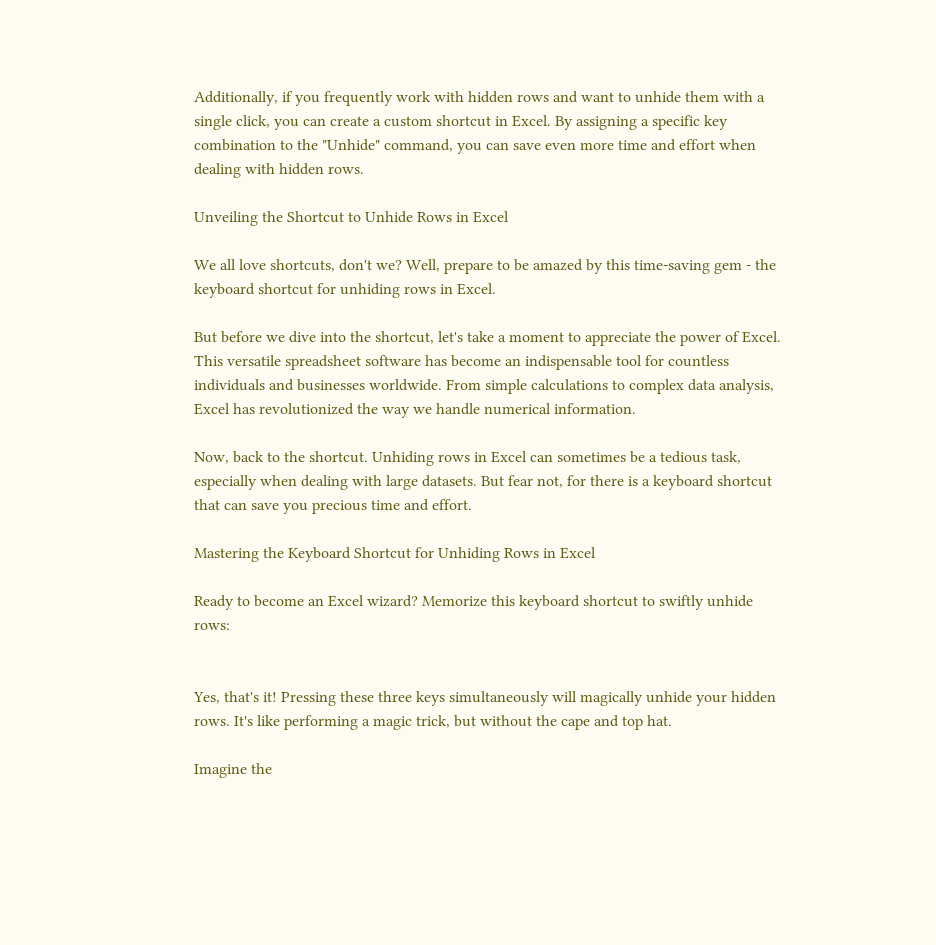Additionally, if you frequently work with hidden rows and want to unhide them with a single click, you can create a custom shortcut in Excel. By assigning a specific key combination to the "Unhide" command, you can save even more time and effort when dealing with hidden rows.

Unveiling the Shortcut to Unhide Rows in Excel

We all love shortcuts, don't we? Well, prepare to be amazed by this time-saving gem - the keyboard shortcut for unhiding rows in Excel.

But before we dive into the shortcut, let's take a moment to appreciate the power of Excel. This versatile spreadsheet software has become an indispensable tool for countless individuals and businesses worldwide. From simple calculations to complex data analysis, Excel has revolutionized the way we handle numerical information.

Now, back to the shortcut. Unhiding rows in Excel can sometimes be a tedious task, especially when dealing with large datasets. But fear not, for there is a keyboard shortcut that can save you precious time and effort.

Mastering the Keyboard Shortcut for Unhiding Rows in Excel

Ready to become an Excel wizard? Memorize this keyboard shortcut to swiftly unhide rows:


Yes, that's it! Pressing these three keys simultaneously will magically unhide your hidden rows. It's like performing a magic trick, but without the cape and top hat.

Imagine the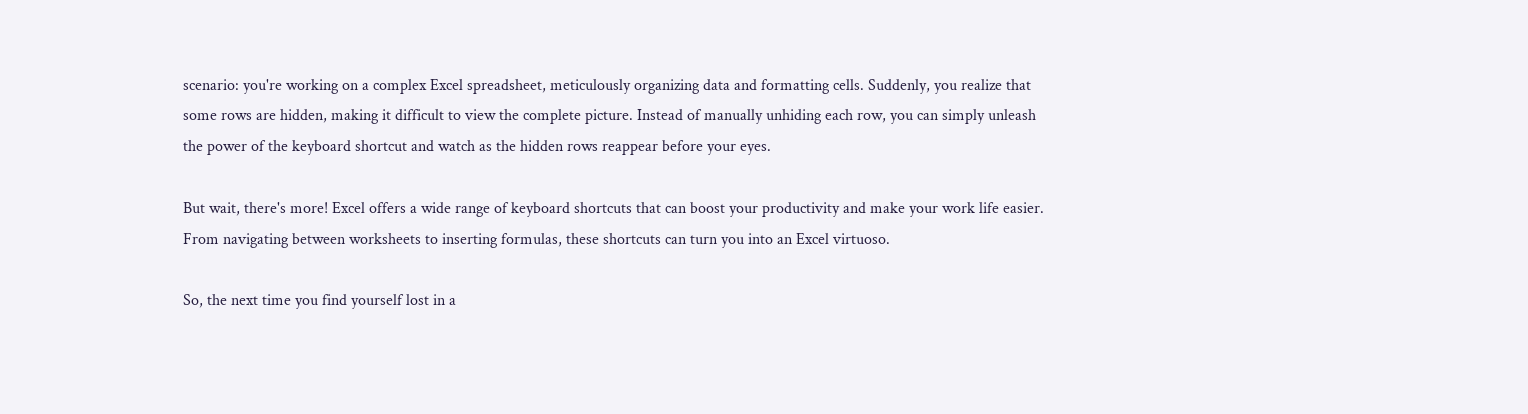scenario: you're working on a complex Excel spreadsheet, meticulously organizing data and formatting cells. Suddenly, you realize that some rows are hidden, making it difficult to view the complete picture. Instead of manually unhiding each row, you can simply unleash the power of the keyboard shortcut and watch as the hidden rows reappear before your eyes.

But wait, there's more! Excel offers a wide range of keyboard shortcuts that can boost your productivity and make your work life easier. From navigating between worksheets to inserting formulas, these shortcuts can turn you into an Excel virtuoso.

So, the next time you find yourself lost in a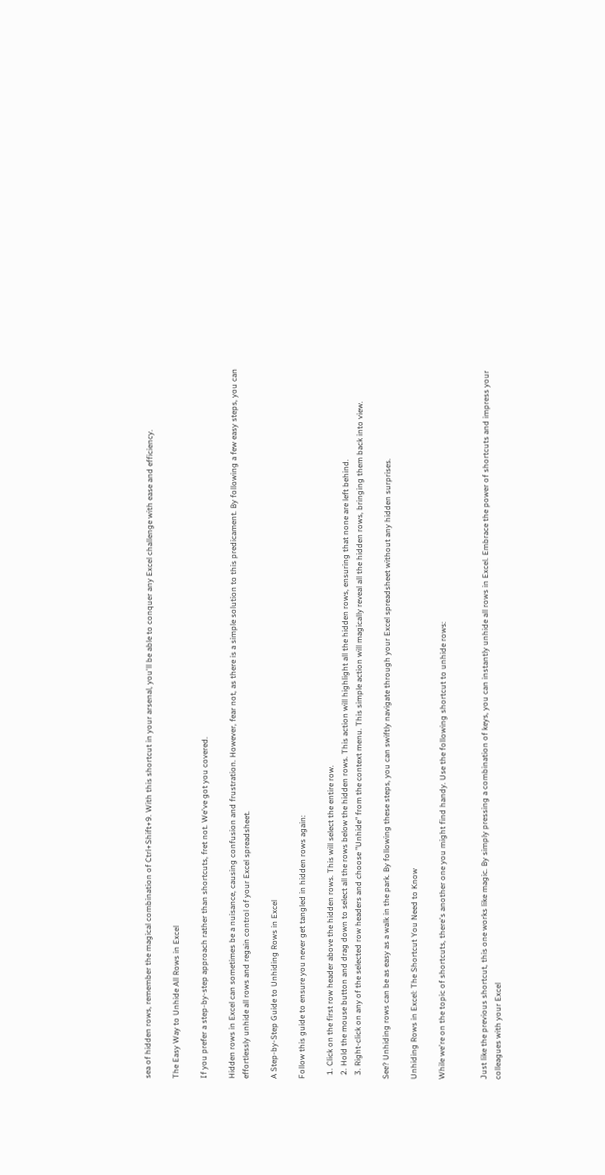sea of hidden rows, remember the magical combination of Ctrl+Shift+9. With this shortcut in your arsenal, you'll be able to conquer any Excel challenge with ease and efficiency.

The Easy Way to Unhide All Rows in Excel

If you prefer a step-by-step approach rather than shortcuts, fret not. We've got you covered.

Hidden rows in Excel can sometimes be a nuisance, causing confusion and frustration. However, fear not, as there is a simple solution to this predicament. By following a few easy steps, you can effortlessly unhide all rows and regain control of your Excel spreadsheet.

A Step-by-Step Guide to Unhiding Rows in Excel

Follow this guide to ensure you never get tangled in hidden rows again:

  1. Click on the first row header above the hidden rows. This will select the entire row.
  2. Hold the mouse button and drag down to select all the rows below the hidden rows. This action will highlight all the hidden rows, ensuring that none are left behind.
  3. Right-click on any of the selected row headers and choose "Unhide" from the context menu. This simple action will magically reveal all the hidden rows, bringing them back into view.

See? Unhiding rows can be as easy as a walk in the park. By following these steps, you can swiftly navigate through your Excel spreadsheet without any hidden surprises.

Unhiding Rows in Excel: The Shortcut You Need to Know

While we're on the topic of shortcuts, there's another one you might find handy. Use the following shortcut to unhide rows:


Just like the previous shortcut, this one works like magic. By simply pressing a combination of keys, you can instantly unhide all rows in Excel. Embrace the power of shortcuts and impress your colleagues with your Excel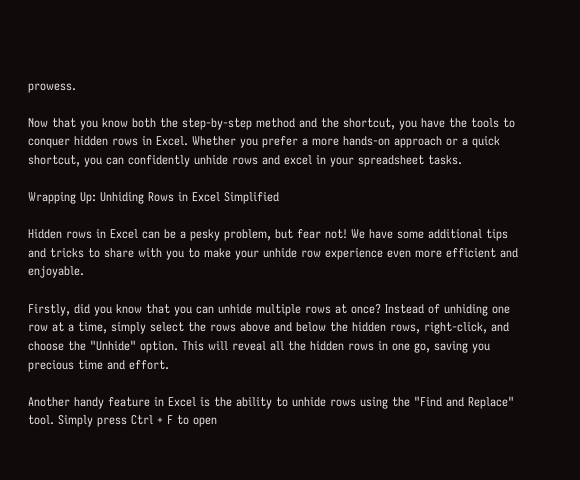prowess.

Now that you know both the step-by-step method and the shortcut, you have the tools to conquer hidden rows in Excel. Whether you prefer a more hands-on approach or a quick shortcut, you can confidently unhide rows and excel in your spreadsheet tasks.

Wrapping Up: Unhiding Rows in Excel Simplified

Hidden rows in Excel can be a pesky problem, but fear not! We have some additional tips and tricks to share with you to make your unhide row experience even more efficient and enjoyable.

Firstly, did you know that you can unhide multiple rows at once? Instead of unhiding one row at a time, simply select the rows above and below the hidden rows, right-click, and choose the "Unhide" option. This will reveal all the hidden rows in one go, saving you precious time and effort.

Another handy feature in Excel is the ability to unhide rows using the "Find and Replace" tool. Simply press Ctrl + F to open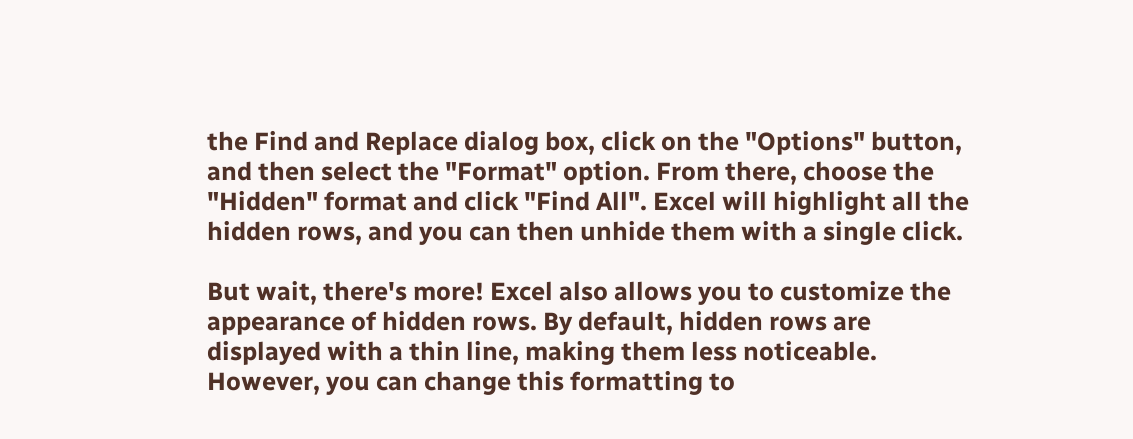the Find and Replace dialog box, click on the "Options" button, and then select the "Format" option. From there, choose the "Hidden" format and click "Find All". Excel will highlight all the hidden rows, and you can then unhide them with a single click.

But wait, there's more! Excel also allows you to customize the appearance of hidden rows. By default, hidden rows are displayed with a thin line, making them less noticeable. However, you can change this formatting to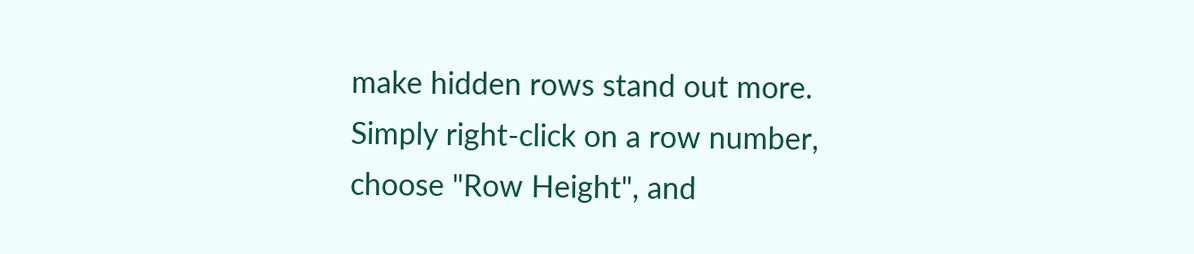make hidden rows stand out more. Simply right-click on a row number, choose "Row Height", and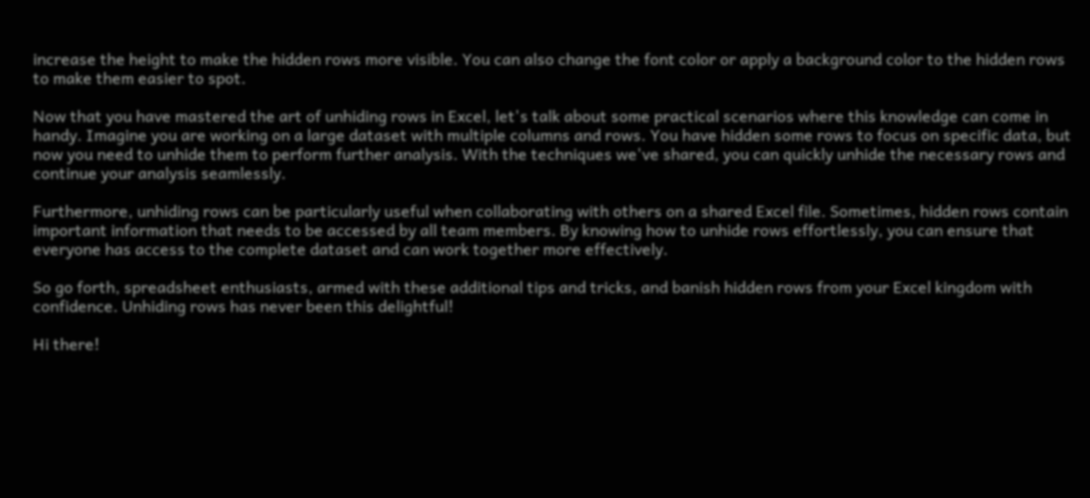increase the height to make the hidden rows more visible. You can also change the font color or apply a background color to the hidden rows to make them easier to spot.

Now that you have mastered the art of unhiding rows in Excel, let's talk about some practical scenarios where this knowledge can come in handy. Imagine you are working on a large dataset with multiple columns and rows. You have hidden some rows to focus on specific data, but now you need to unhide them to perform further analysis. With the techniques we've shared, you can quickly unhide the necessary rows and continue your analysis seamlessly.

Furthermore, unhiding rows can be particularly useful when collaborating with others on a shared Excel file. Sometimes, hidden rows contain important information that needs to be accessed by all team members. By knowing how to unhide rows effortlessly, you can ensure that everyone has access to the complete dataset and can work together more effectively.

So go forth, spreadsheet enthusiasts, armed with these additional tips and tricks, and banish hidden rows from your Excel kingdom with confidence. Unhiding rows has never been this delightful!

Hi there!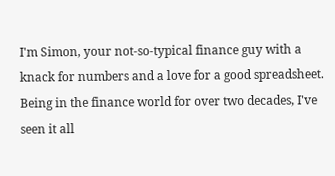I'm Simon, your not-so-typical finance guy with a knack for numbers and a love for a good spreadsheet. Being in the finance world for over two decades, I've seen it all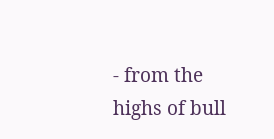- from the highs of bull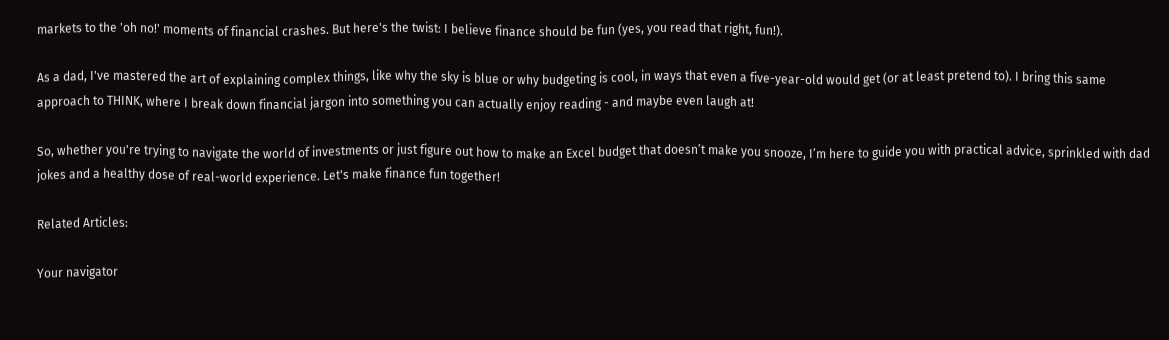markets to the 'oh no!' moments of financial crashes. But here's the twist: I believe finance should be fun (yes, you read that right, fun!).

As a dad, I've mastered the art of explaining complex things, like why the sky is blue or why budgeting is cool, in ways that even a five-year-old would get (or at least pretend to). I bring this same approach to THINK, where I break down financial jargon into something you can actually enjoy reading - and maybe even laugh at!

So, whether you're trying to navigate the world of investments or just figure out how to make an Excel budget that doesn’t make you snooze, I’m here to guide you with practical advice, sprinkled with dad jokes and a healthy dose of real-world experience. Let's make finance fun together!

Related Articles:

Your navigator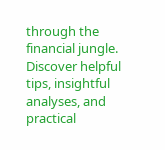through the financial jungle. Discover helpful tips, insightful analyses, and practical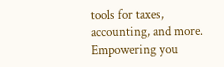tools for taxes, accounting, and more. Empowering you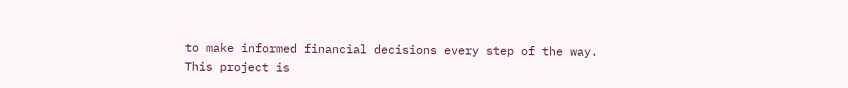to make informed financial decisions every step of the way.
This project is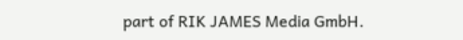part of RIK JAMES Media GmbH.